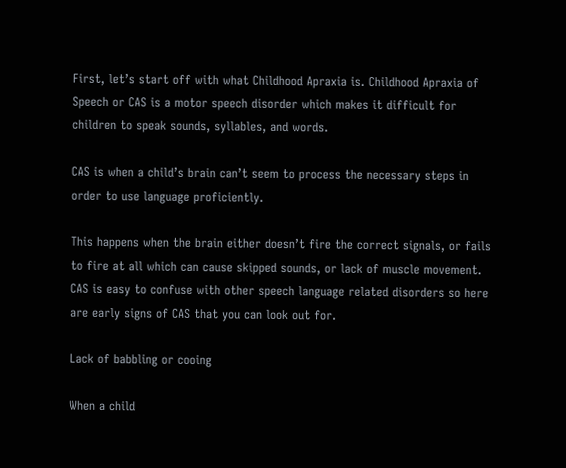First, let’s start off with what Childhood Apraxia is. Childhood Apraxia of Speech or CAS is a motor speech disorder which makes it difficult for children to speak sounds, syllables, and words.

CAS is when a child’s brain can’t seem to process the necessary steps in order to use language proficiently.

This happens when the brain either doesn’t fire the correct signals, or fails to fire at all which can cause skipped sounds, or lack of muscle movement. CAS is easy to confuse with other speech language related disorders so here are early signs of CAS that you can look out for.

Lack of babbling or cooing

When a child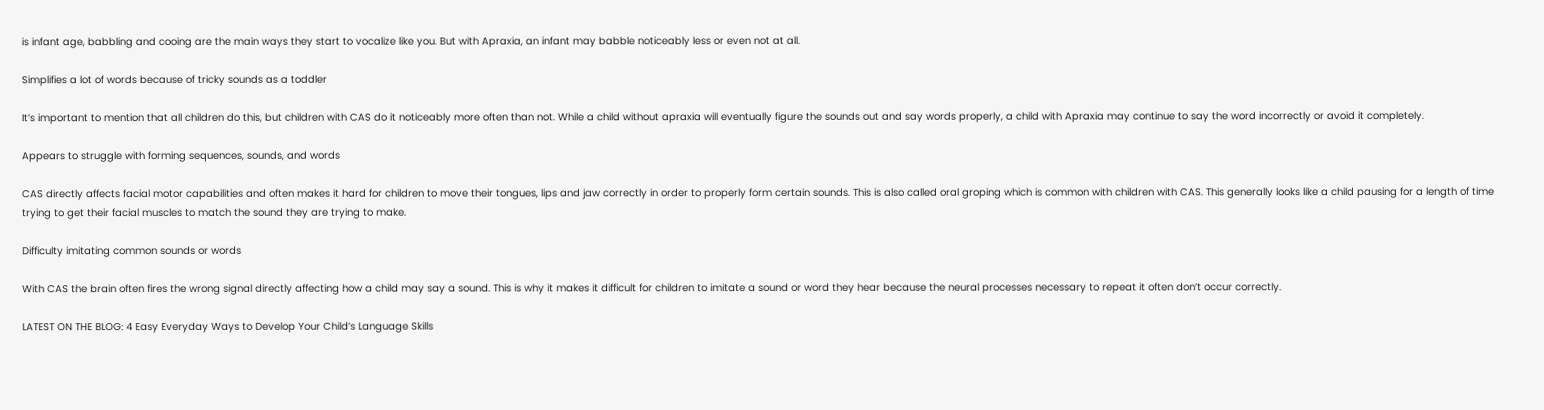is infant age, babbling and cooing are the main ways they start to vocalize like you. But with Apraxia, an infant may babble noticeably less or even not at all.

Simplifies a lot of words because of tricky sounds as a toddler

It’s important to mention that all children do this, but children with CAS do it noticeably more often than not. While a child without apraxia will eventually figure the sounds out and say words properly, a child with Apraxia may continue to say the word incorrectly or avoid it completely.

Appears to struggle with forming sequences, sounds, and words

CAS directly affects facial motor capabilities and often makes it hard for children to move their tongues, lips and jaw correctly in order to properly form certain sounds. This is also called oral groping which is common with children with CAS. This generally looks like a child pausing for a length of time trying to get their facial muscles to match the sound they are trying to make.

Difficulty imitating common sounds or words

With CAS the brain often fires the wrong signal directly affecting how a child may say a sound. This is why it makes it difficult for children to imitate a sound or word they hear because the neural processes necessary to repeat it often don’t occur correctly.

LATEST ON THE BLOG: 4 Easy Everyday Ways to Develop Your Child’s Language Skills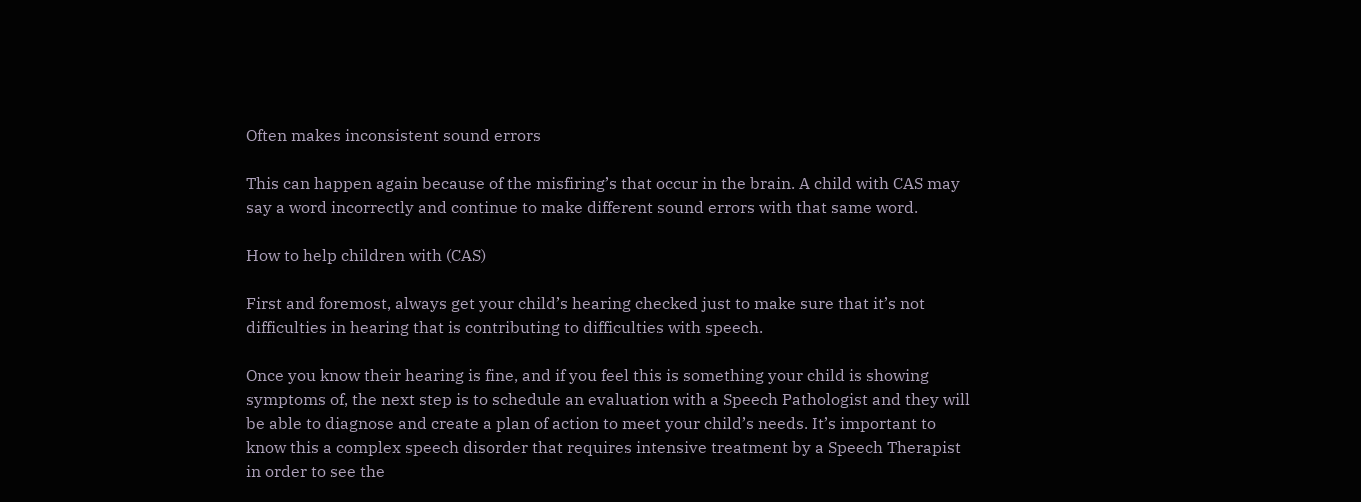Often makes inconsistent sound errors

This can happen again because of the misfiring’s that occur in the brain. A child with CAS may say a word incorrectly and continue to make different sound errors with that same word.

How to help children with (CAS)

First and foremost, always get your child’s hearing checked just to make sure that it’s not difficulties in hearing that is contributing to difficulties with speech.

Once you know their hearing is fine, and if you feel this is something your child is showing symptoms of, the next step is to schedule an evaluation with a Speech Pathologist and they will be able to diagnose and create a plan of action to meet your child’s needs. It’s important to know this a complex speech disorder that requires intensive treatment by a Speech Therapist in order to see the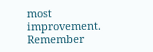most improvement. Remember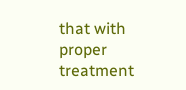that with proper treatment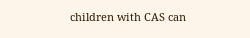children with CAS can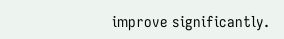improve significantly.